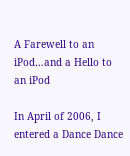A Farewell to an iPod…and a Hello to an iPod

In April of 2006, I entered a Dance Dance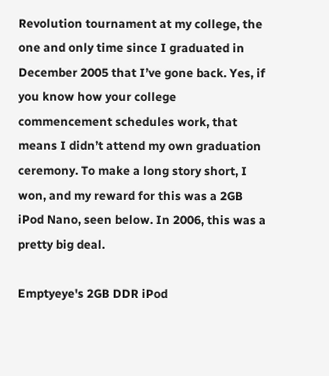Revolution tournament at my college, the one and only time since I graduated in December 2005 that I’ve gone back. Yes, if you know how your college commencement schedules work, that means I didn’t attend my own graduation ceremony. To make a long story short, I won, and my reward for this was a 2GB iPod Nano, seen below. In 2006, this was a pretty big deal.

Emptyeye's 2GB DDR iPod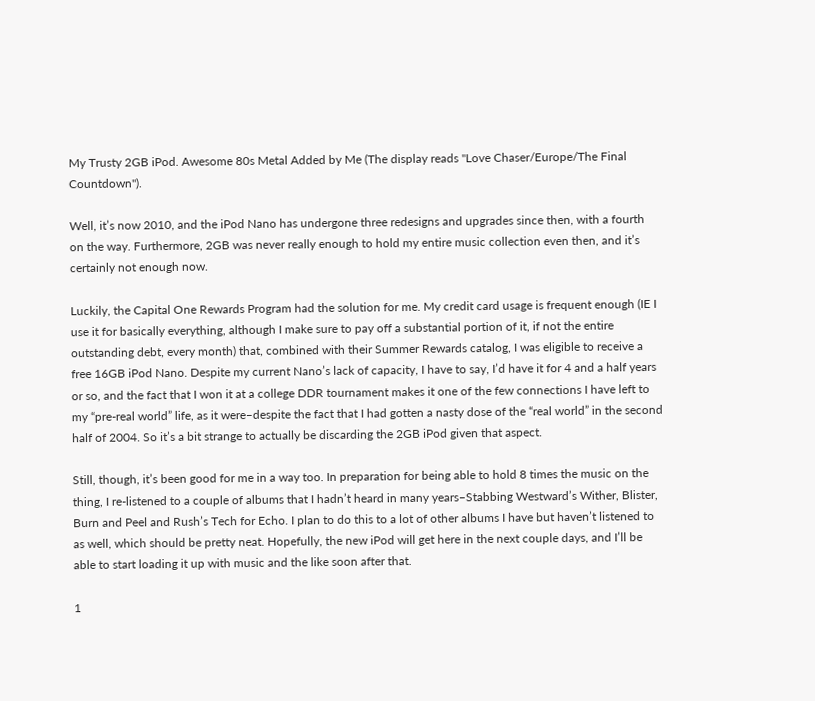My Trusty 2GB iPod. Awesome 80s Metal Added by Me (The display reads "Love Chaser/Europe/The Final Countdown").

Well, it’s now 2010, and the iPod Nano has undergone three redesigns and upgrades since then, with a fourth on the way. Furthermore, 2GB was never really enough to hold my entire music collection even then, and it’s certainly not enough now.

Luckily, the Capital One Rewards Program had the solution for me. My credit card usage is frequent enough (IE I use it for basically everything, although I make sure to pay off a substantial portion of it, if not the entire outstanding debt, every month) that, combined with their Summer Rewards catalog, I was eligible to receive a free 16GB iPod Nano. Despite my current Nano’s lack of capacity, I have to say, I’d have it for 4 and a half years or so, and the fact that I won it at a college DDR tournament makes it one of the few connections I have left to my “pre-real world” life, as it were–despite the fact that I had gotten a nasty dose of the “real world” in the second half of 2004. So it’s a bit strange to actually be discarding the 2GB iPod given that aspect.

Still, though, it’s been good for me in a way too. In preparation for being able to hold 8 times the music on the thing, I re-listened to a couple of albums that I hadn’t heard in many years–Stabbing Westward’s Wither, Blister, Burn and Peel and Rush’s Tech for Echo. I plan to do this to a lot of other albums I have but haven’t listened to as well, which should be pretty neat. Hopefully, the new iPod will get here in the next couple days, and I’ll be able to start loading it up with music and the like soon after that.

1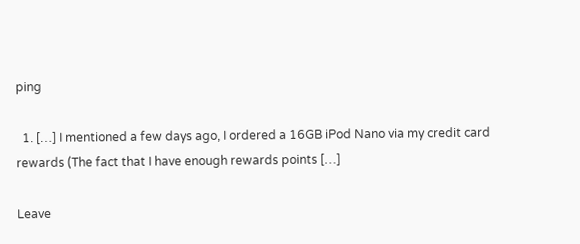ping

  1. […] I mentioned a few days ago, I ordered a 16GB iPod Nano via my credit card rewards (The fact that I have enough rewards points […]

Leave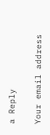a Reply

Your email address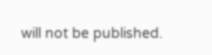will not be published.